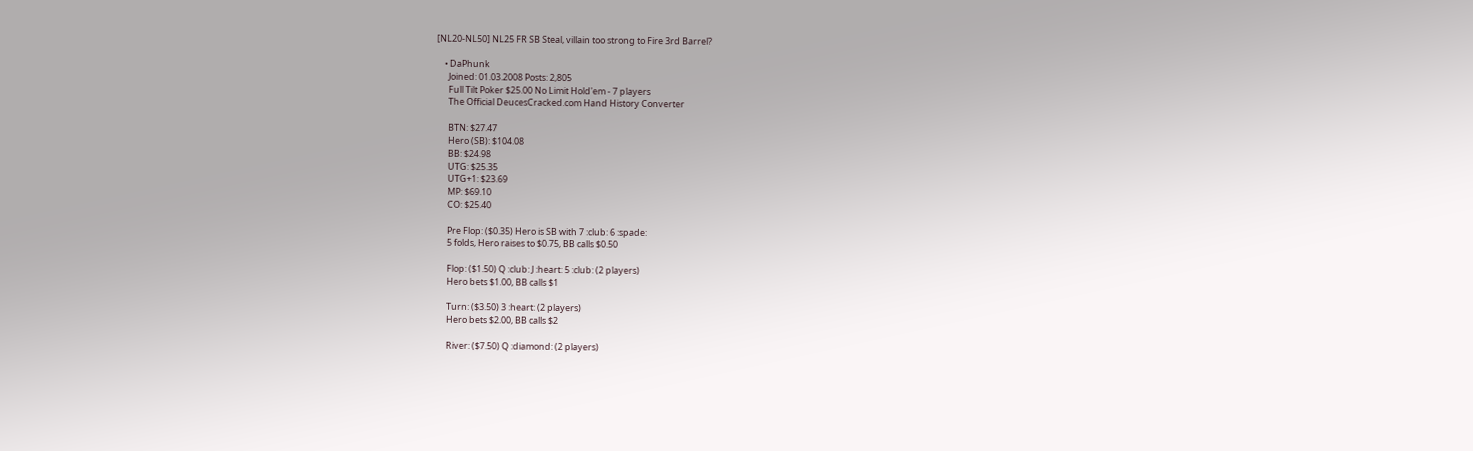[NL20-NL50] NL25 FR SB Steal, villain too strong to Fire 3rd Barrel?

    • DaPhunk
      Joined: 01.03.2008 Posts: 2,805
      Full Tilt Poker $25.00 No Limit Hold'em - 7 players
      The Official DeucesCracked.com Hand History Converter

      BTN: $27.47
      Hero (SB): $104.08
      BB: $24.98
      UTG: $25.35
      UTG+1: $23.69
      MP: $69.10
      CO: $25.40

      Pre Flop: ($0.35) Hero is SB with 7 :club: 6 :spade:
      5 folds, Hero raises to $0.75, BB calls $0.50

      Flop: ($1.50) Q :club: J :heart: 5 :club: (2 players)
      Hero bets $1.00, BB calls $1

      Turn: ($3.50) 3 :heart: (2 players)
      Hero bets $2.00, BB calls $2

      River: ($7.50) Q :diamond: (2 players)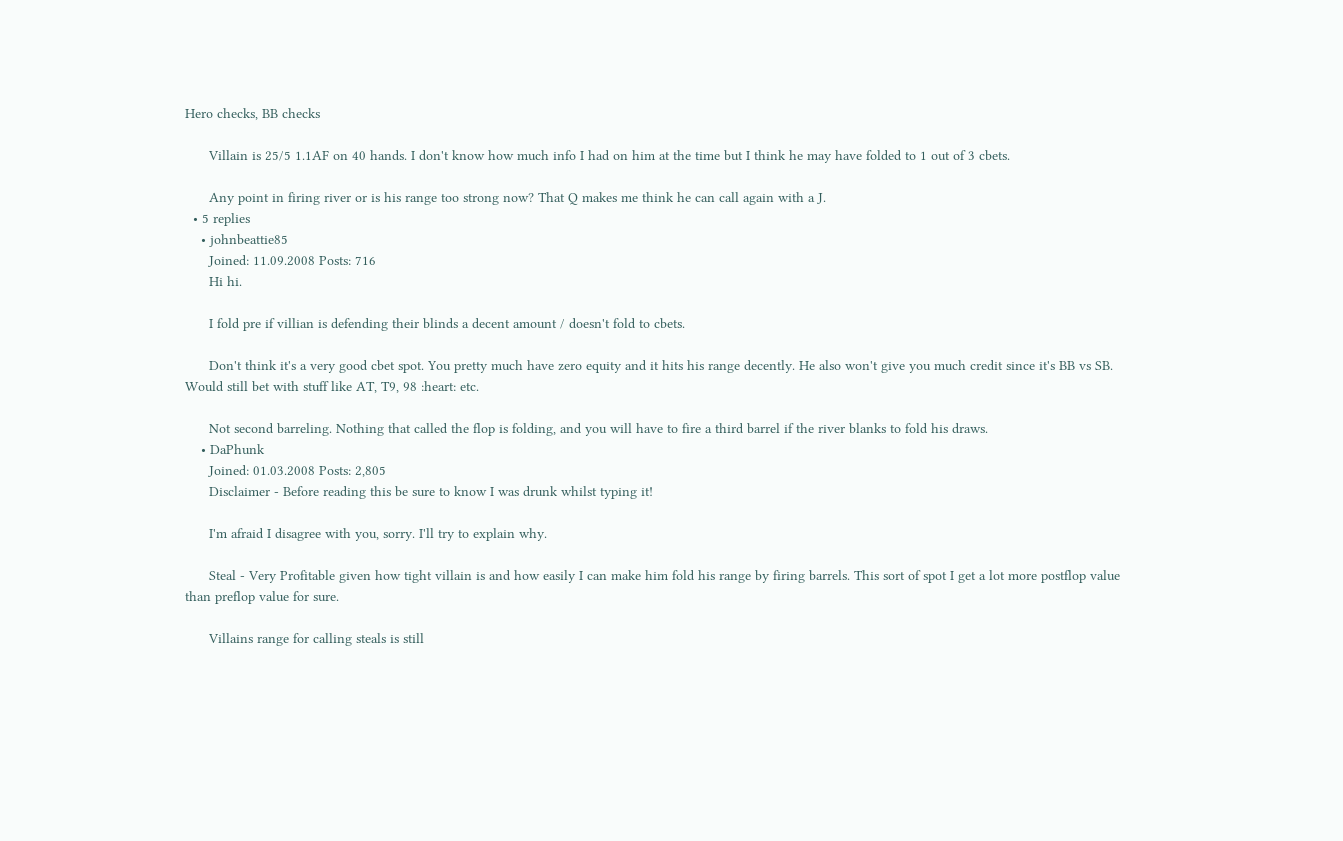Hero checks, BB checks

      Villain is 25/5 1.1AF on 40 hands. I don't know how much info I had on him at the time but I think he may have folded to 1 out of 3 cbets.

      Any point in firing river or is his range too strong now? That Q makes me think he can call again with a J.
  • 5 replies
    • johnbeattie85
      Joined: 11.09.2008 Posts: 716
      Hi hi.

      I fold pre if villian is defending their blinds a decent amount / doesn't fold to cbets.

      Don't think it's a very good cbet spot. You pretty much have zero equity and it hits his range decently. He also won't give you much credit since it's BB vs SB. Would still bet with stuff like AT, T9, 98 :heart: etc.

      Not second barreling. Nothing that called the flop is folding, and you will have to fire a third barrel if the river blanks to fold his draws.
    • DaPhunk
      Joined: 01.03.2008 Posts: 2,805
      Disclaimer - Before reading this be sure to know I was drunk whilst typing it!

      I'm afraid I disagree with you, sorry. I'll try to explain why.

      Steal - Very Profitable given how tight villain is and how easily I can make him fold his range by firing barrels. This sort of spot I get a lot more postflop value than preflop value for sure.

      Villains range for calling steals is still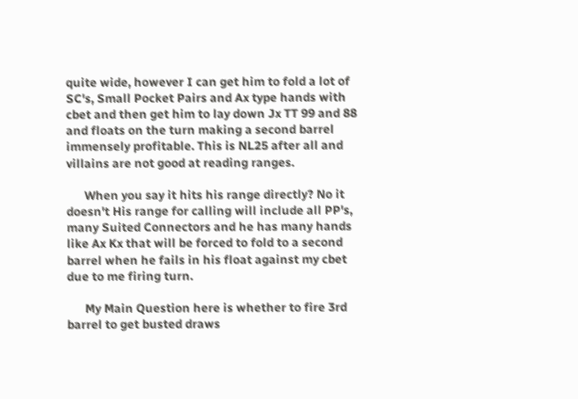quite wide, however I can get him to fold a lot of SC's, Small Pocket Pairs and Ax type hands with cbet and then get him to lay down Jx TT 99 and 88 and floats on the turn making a second barrel immensely profitable. This is NL25 after all and villains are not good at reading ranges.

      When you say it hits his range directly? No it doesn't His range for calling will include all PP's, many Suited Connectors and he has many hands like Ax Kx that will be forced to fold to a second barrel when he fails in his float against my cbet due to me firing turn.

      My Main Question here is whether to fire 3rd barrel to get busted draws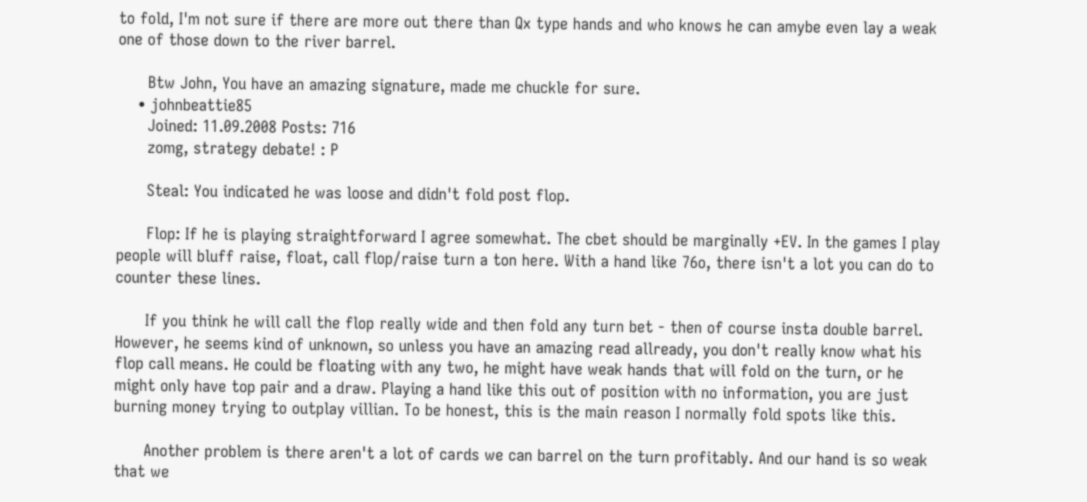to fold, I'm not sure if there are more out there than Qx type hands and who knows he can amybe even lay a weak one of those down to the river barrel.

      Btw John, You have an amazing signature, made me chuckle for sure.
    • johnbeattie85
      Joined: 11.09.2008 Posts: 716
      zomg, strategy debate! : P

      Steal: You indicated he was loose and didn't fold post flop.

      Flop: If he is playing straightforward I agree somewhat. The cbet should be marginally +EV. In the games I play people will bluff raise, float, call flop/raise turn a ton here. With a hand like 76o, there isn't a lot you can do to counter these lines.

      If you think he will call the flop really wide and then fold any turn bet - then of course insta double barrel. However, he seems kind of unknown, so unless you have an amazing read allready, you don't really know what his flop call means. He could be floating with any two, he might have weak hands that will fold on the turn, or he might only have top pair and a draw. Playing a hand like this out of position with no information, you are just burning money trying to outplay villian. To be honest, this is the main reason I normally fold spots like this.

      Another problem is there aren't a lot of cards we can barrel on the turn profitably. And our hand is so weak that we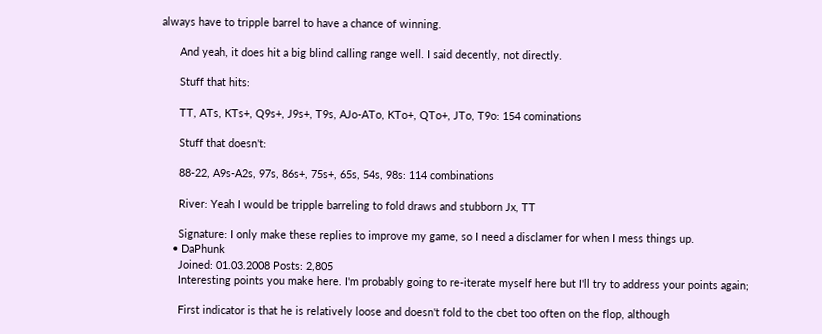always have to tripple barrel to have a chance of winning.

      And yeah, it does hit a big blind calling range well. I said decently, not directly.

      Stuff that hits:

      TT, ATs, KTs+, Q9s+, J9s+, T9s, AJo-ATo, KTo+, QTo+, JTo, T9o: 154 cominations

      Stuff that doesn't:

      88-22, A9s-A2s, 97s, 86s+, 75s+, 65s, 54s, 98s: 114 combinations

      River: Yeah I would be tripple barreling to fold draws and stubborn Jx, TT

      Signature: I only make these replies to improve my game, so I need a disclamer for when I mess things up.
    • DaPhunk
      Joined: 01.03.2008 Posts: 2,805
      Interesting points you make here. I'm probably going to re-iterate myself here but I'll try to address your points again;

      First indicator is that he is relatively loose and doesn't fold to the cbet too often on the flop, although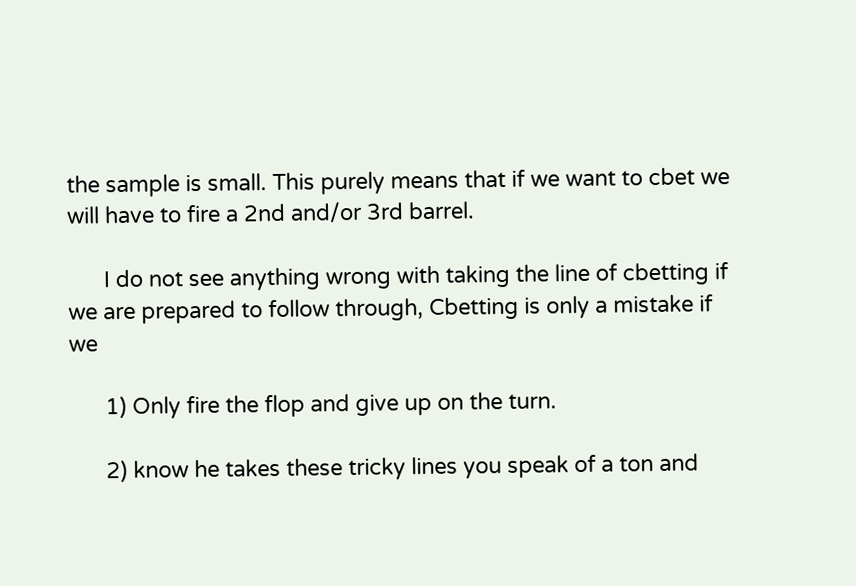the sample is small. This purely means that if we want to cbet we will have to fire a 2nd and/or 3rd barrel.

      I do not see anything wrong with taking the line of cbetting if we are prepared to follow through, Cbetting is only a mistake if we

      1) Only fire the flop and give up on the turn.

      2) know he takes these tricky lines you speak of a ton and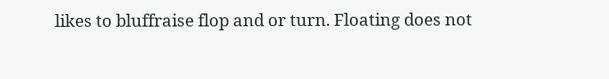likes to bluffraise flop and or turn. Floating does not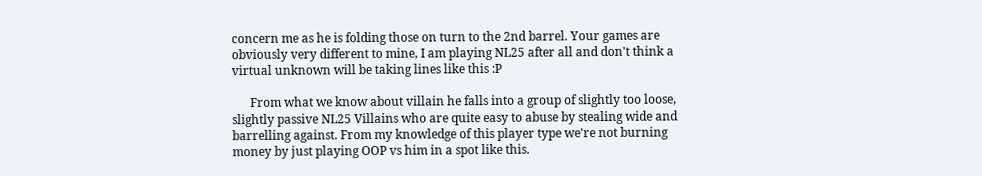concern me as he is folding those on turn to the 2nd barrel. Your games are obviously very different to mine, I am playing NL25 after all and don't think a virtual unknown will be taking lines like this :P

      From what we know about villain he falls into a group of slightly too loose, slightly passive NL25 Villains who are quite easy to abuse by stealing wide and barrelling against. From my knowledge of this player type we're not burning money by just playing OOP vs him in a spot like this.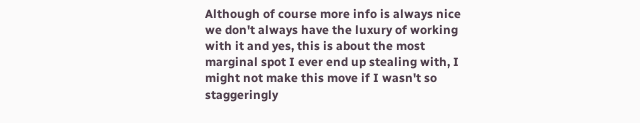Although of course more info is always nice we don't always have the luxury of working with it and yes, this is about the most marginal spot I ever end up stealing with, I might not make this move if I wasn't so staggeringly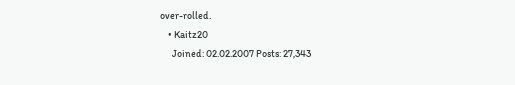over-rolled.
    • Kaitz20
      Joined: 02.02.2007 Posts: 27,343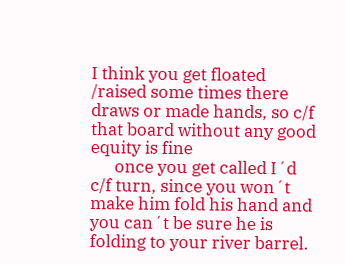I think you get floated /raised some times there draws or made hands, so c/f that board without any good equity is fine
      once you get called I´d c/f turn, since you won´t make him fold his hand and you can´t be sure he is folding to your river barrel.